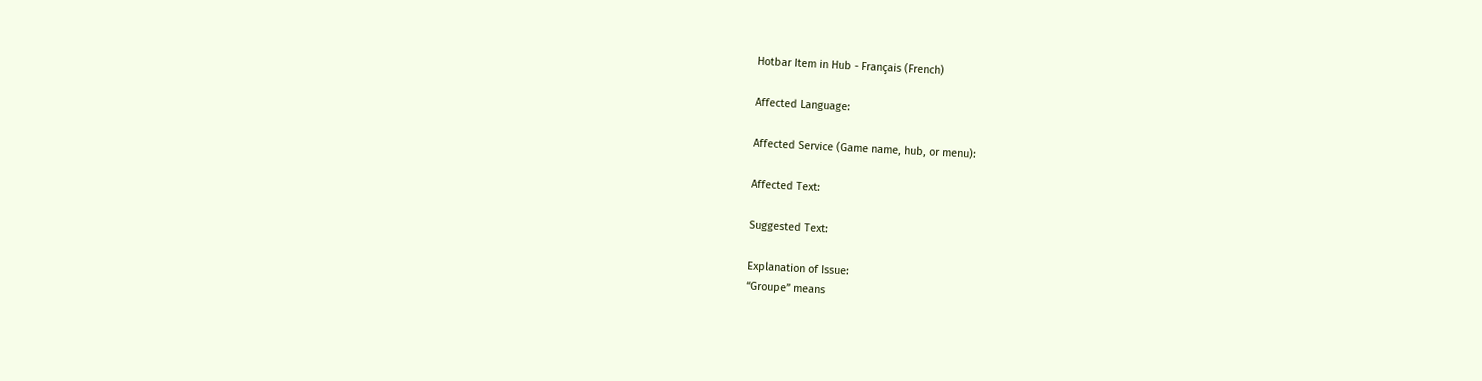Hotbar Item in Hub - Français (French)

Affected Language:

Affected Service (Game name, hub, or menu):

Affected Text:

Suggested Text:

Explanation of Issue:
“Groupe” means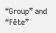“Group” and “Fête”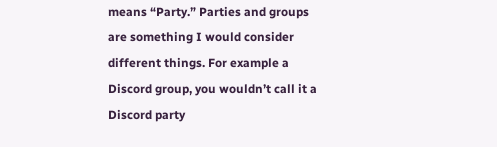means “Party.” Parties and groups are something I would consider different things. For example a Discord group, you wouldn’t call it a Discord party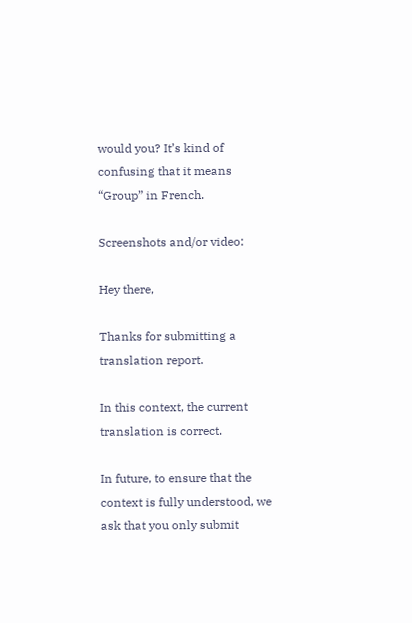would you? It’s kind of confusing that it means “Group” in French.

Screenshots and/or video:

Hey there,

Thanks for submitting a translation report.

In this context, the current translation is correct.

In future, to ensure that the context is fully understood, we ask that you only submit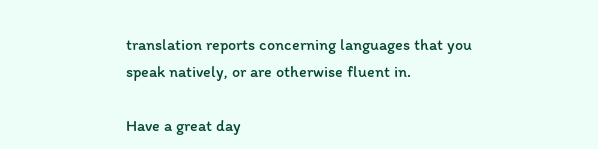translation reports concerning languages that you speak natively, or are otherwise fluent in.

Have a great day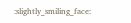:slightly_smiling_face: